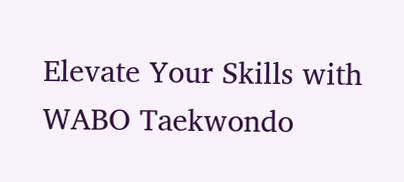Elevate Your Skills with WABO Taekwondo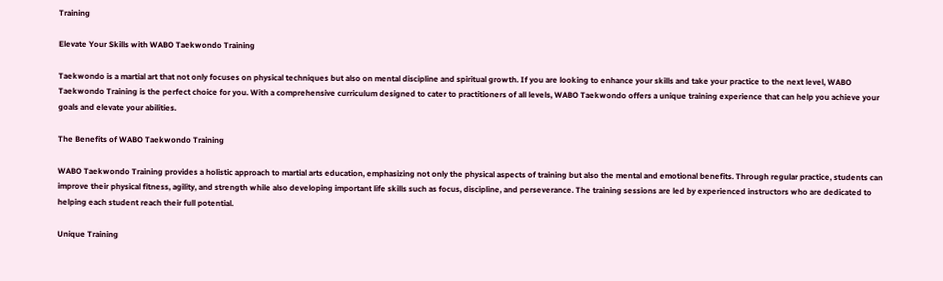Training

Elevate Your Skills with WABO Taekwondo Training

Taekwondo is a martial art that not only focuses on physical techniques but also on mental discipline and spiritual growth. If you are looking to enhance your skills and take your practice to the next level, WABO Taekwondo Training is the perfect choice for you. With a comprehensive curriculum designed to cater to practitioners of all levels, WABO Taekwondo offers a unique training experience that can help you achieve your goals and elevate your abilities.

The Benefits of WABO Taekwondo Training

WABO Taekwondo Training provides a holistic approach to martial arts education, emphasizing not only the physical aspects of training but also the mental and emotional benefits. Through regular practice, students can improve their physical fitness, agility, and strength while also developing important life skills such as focus, discipline, and perseverance. The training sessions are led by experienced instructors who are dedicated to helping each student reach their full potential.

Unique Training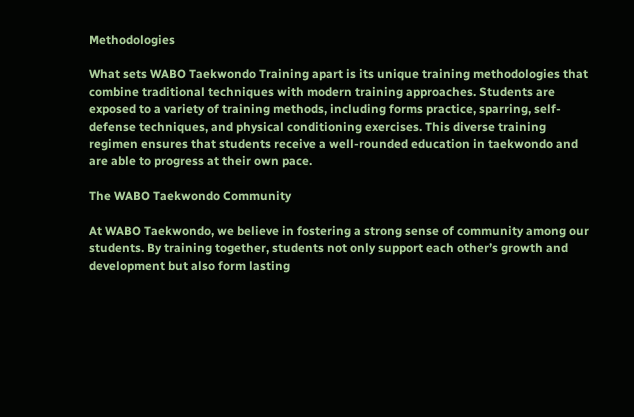Methodologies

What sets WABO Taekwondo Training apart is its unique training methodologies that combine traditional techniques with modern training approaches. Students are exposed to a variety of training methods, including forms practice, sparring, self-defense techniques, and physical conditioning exercises. This diverse training regimen ensures that students receive a well-rounded education in taekwondo and are able to progress at their own pace.

The WABO Taekwondo Community

At WABO Taekwondo, we believe in fostering a strong sense of community among our students. By training together, students not only support each other’s growth and development but also form lasting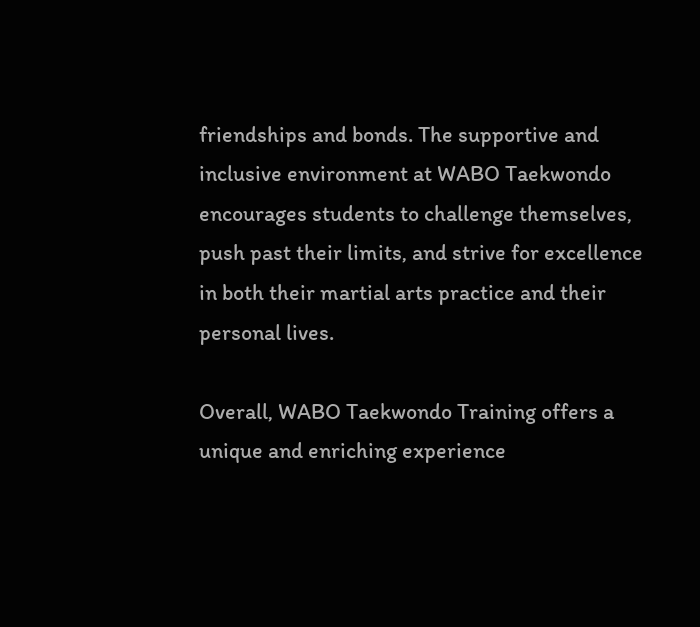friendships and bonds. The supportive and inclusive environment at WABO Taekwondo encourages students to challenge themselves, push past their limits, and strive for excellence in both their martial arts practice and their personal lives.

Overall, WABO Taekwondo Training offers a unique and enriching experience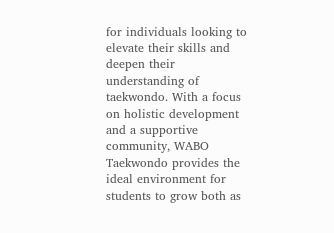for individuals looking to elevate their skills and deepen their understanding of taekwondo. With a focus on holistic development and a supportive community, WABO Taekwondo provides the ideal environment for students to grow both as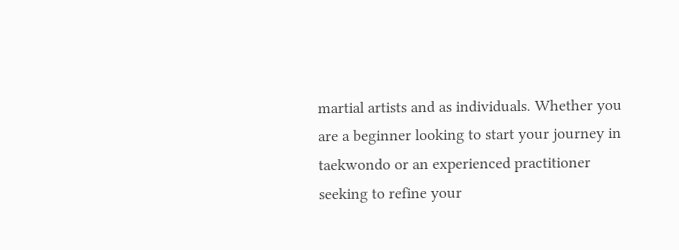martial artists and as individuals. Whether you are a beginner looking to start your journey in taekwondo or an experienced practitioner seeking to refine your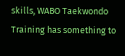skills, WABO Taekwondo Training has something to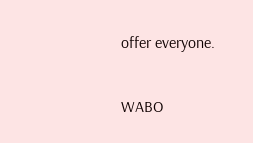offer everyone.

WABO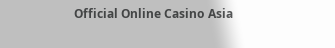Official Online Casino Asia